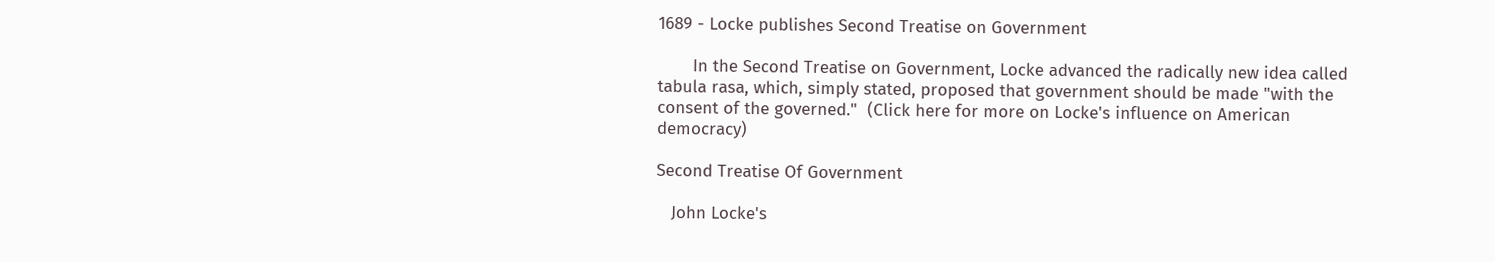1689 - Locke publishes Second Treatise on Government

       In the Second Treatise on Government, Locke advanced the radically new idea called tabula rasa, which, simply stated, proposed that government should be made "with the consent of the governed."  (Click here for more on Locke's influence on American democracy)

Second Treatise Of Government

   John Locke's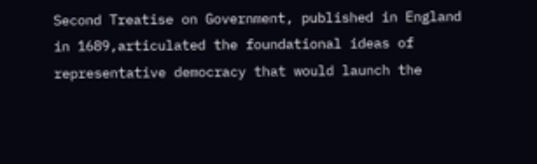Second Treatise on Government, published in England in 1689,articulated the foundational ideas of representative democracy that would launch the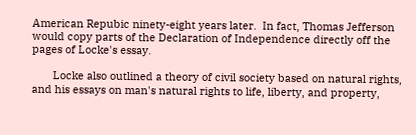American Repubic ninety-eight years later.  In fact, Thomas Jefferson would copy parts of the Declaration of Independence directly off the pages of Locke's essay.

       Locke also outlined a theory of civil society based on natural rights, and his essays on man's natural rights to life, liberty, and property,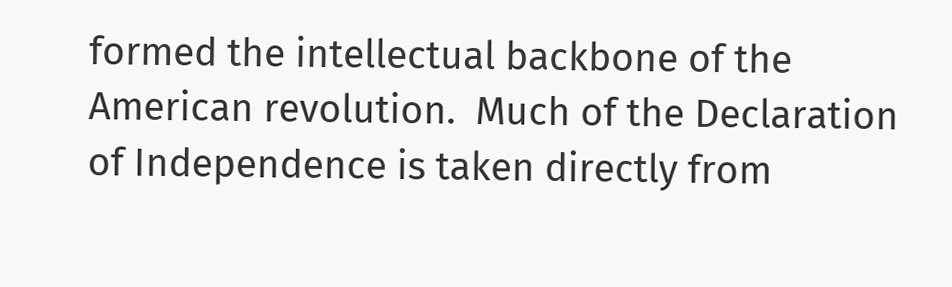formed the intellectual backbone of the American revolution.  Much of the Declaration of Independence is taken directly from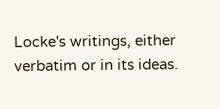Locke's writings, either verbatim or in its ideas.